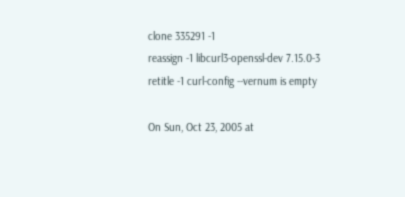clone 335291 -1
reassign -1 libcurl3-openssl-dev 7.15.0-3
retitle -1 curl-config --vernum is empty

On Sun, Oct 23, 2005 at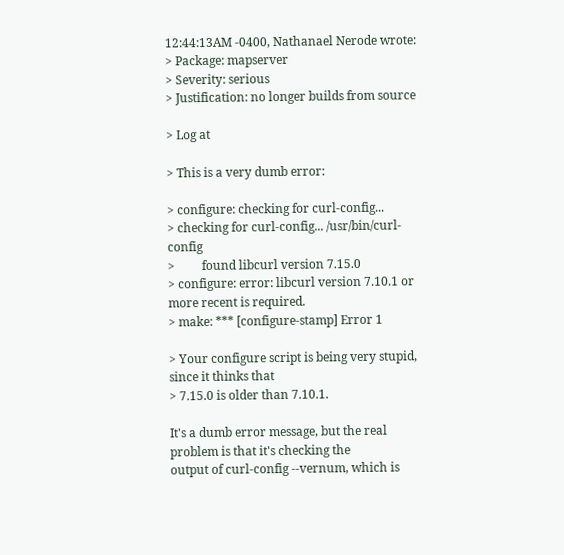12:44:13AM -0400, Nathanael Nerode wrote:
> Package: mapserver
> Severity: serious
> Justification: no longer builds from source

> Log at

> This is a very dumb error:

> configure: checking for curl-config...
> checking for curl-config... /usr/bin/curl-config
>         found libcurl version 7.15.0
> configure: error: libcurl version 7.10.1 or more recent is required.
> make: *** [configure-stamp] Error 1

> Your configure script is being very stupid, since it thinks that
> 7.15.0 is older than 7.10.1.

It's a dumb error message, but the real problem is that it's checking the
output of curl-config --vernum, which is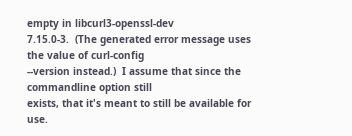empty in libcurl3-openssl-dev
7.15.0-3.  (The generated error message uses the value of curl-config
--version instead.)  I assume that since the commandline option still
exists, that it's meant to still be available for use.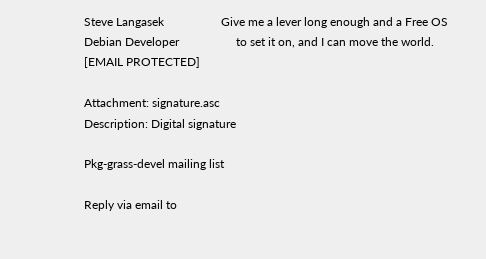Steve Langasek                   Give me a lever long enough and a Free OS
Debian Developer                   to set it on, and I can move the world.
[EMAIL PROTECTED]

Attachment: signature.asc
Description: Digital signature

Pkg-grass-devel mailing list

Reply via email to